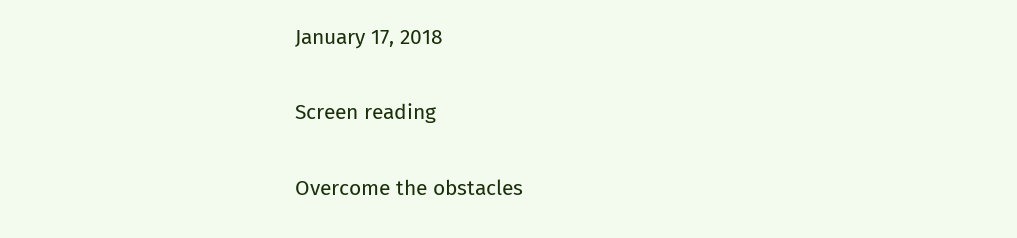January 17, 2018

Screen reading

Overcome the obstacles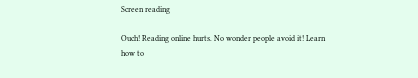Screen reading

Ouch! Reading online hurts. No wonder people avoid it! Learn how to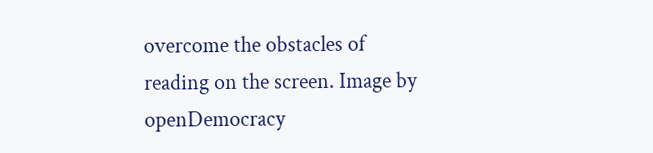overcome the obstacles of reading on the screen. Image by openDemocracy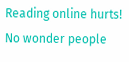Reading online hurts! No wonder people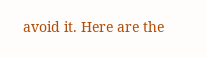avoid it. Here are the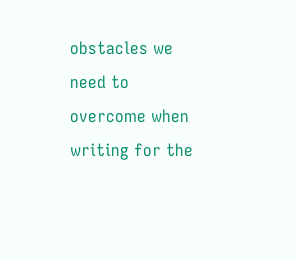obstacles we need to overcome when writing for the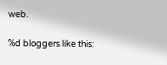web.

%d bloggers like this: